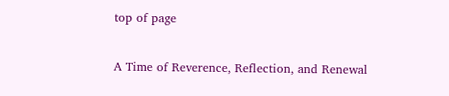top of page

A Time of Reverence, Reflection, and Renewal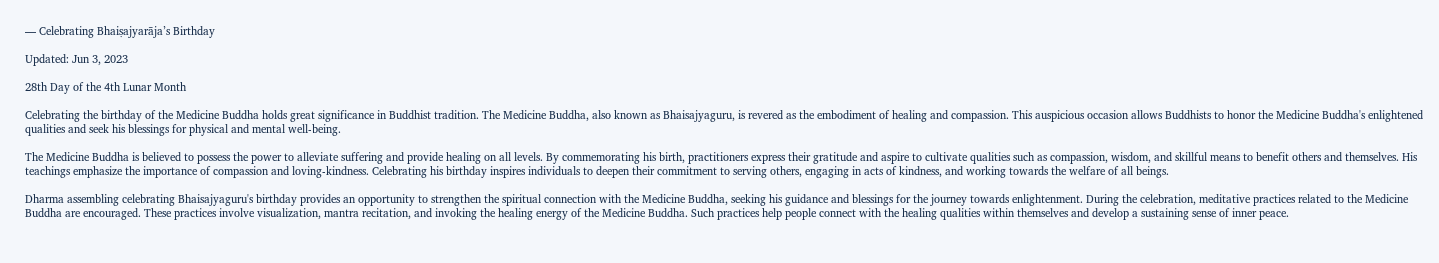— Celebrating Bhaiṣajyarāja’s Birthday

Updated: Jun 3, 2023

28th Day of the 4th Lunar Month

Celebrating the birthday of the Medicine Buddha holds great significance in Buddhist tradition. The Medicine Buddha, also known as Bhaisajyaguru, is revered as the embodiment of healing and compassion. This auspicious occasion allows Buddhists to honor the Medicine Buddha's enlightened qualities and seek his blessings for physical and mental well-being.

The Medicine Buddha is believed to possess the power to alleviate suffering and provide healing on all levels. By commemorating his birth, practitioners express their gratitude and aspire to cultivate qualities such as compassion, wisdom, and skillful means to benefit others and themselves. His teachings emphasize the importance of compassion and loving-kindness. Celebrating his birthday inspires individuals to deepen their commitment to serving others, engaging in acts of kindness, and working towards the welfare of all beings.

Dharma assembling celebrating Bhaisajyaguru's birthday provides an opportunity to strengthen the spiritual connection with the Medicine Buddha, seeking his guidance and blessings for the journey towards enlightenment. During the celebration, meditative practices related to the Medicine Buddha are encouraged. These practices involve visualization, mantra recitation, and invoking the healing energy of the Medicine Buddha. Such practices help people connect with the healing qualities within themselves and develop a sustaining sense of inner peace.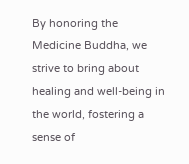By honoring the Medicine Buddha, we strive to bring about healing and well-being in the world, fostering a sense of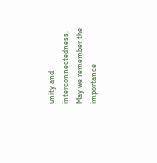unity and interconnectedness. May we remember the importance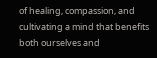of healing, compassion, and cultivating a mind that benefits both ourselves and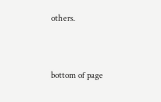others.


bottom of page